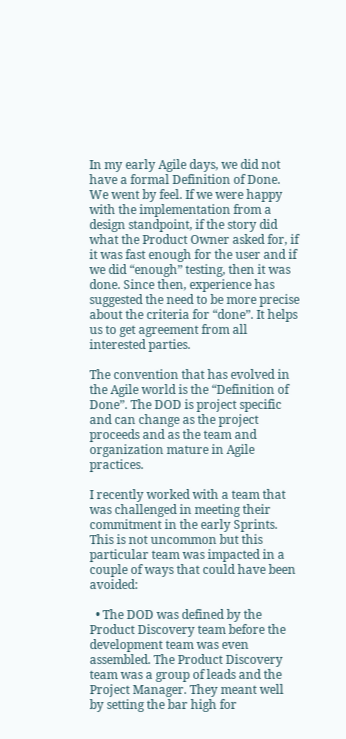In my early Agile days, we did not have a formal Definition of Done. We went by feel. If we were happy with the implementation from a design standpoint, if the story did what the Product Owner asked for, if it was fast enough for the user and if we did “enough” testing, then it was done. Since then, experience has suggested the need to be more precise about the criteria for “done”. It helps us to get agreement from all interested parties.

The convention that has evolved in the Agile world is the “Definition of Done”. The DOD is project specific and can change as the project proceeds and as the team and organization mature in Agile practices.

I recently worked with a team that was challenged in meeting their commitment in the early Sprints. This is not uncommon but this particular team was impacted in a couple of ways that could have been avoided:

  • The DOD was defined by the Product Discovery team before the development team was even assembled. The Product Discovery team was a group of leads and the Project Manager. They meant well by setting the bar high for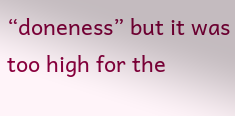“doneness” but it was too high for the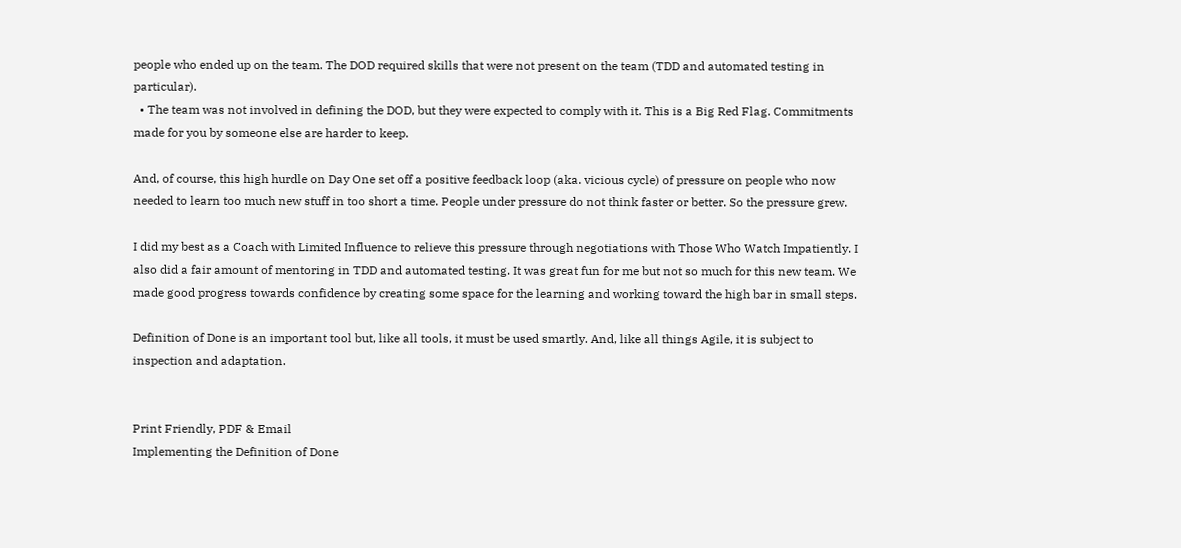people who ended up on the team. The DOD required skills that were not present on the team (TDD and automated testing in particular).
  • The team was not involved in defining the DOD, but they were expected to comply with it. This is a Big Red Flag. Commitments made for you by someone else are harder to keep.

And, of course, this high hurdle on Day One set off a positive feedback loop (aka. vicious cycle) of pressure on people who now needed to learn too much new stuff in too short a time. People under pressure do not think faster or better. So the pressure grew.

I did my best as a Coach with Limited Influence to relieve this pressure through negotiations with Those Who Watch Impatiently. I also did a fair amount of mentoring in TDD and automated testing. It was great fun for me but not so much for this new team. We made good progress towards confidence by creating some space for the learning and working toward the high bar in small steps.

Definition of Done is an important tool but, like all tools, it must be used smartly. And, like all things Agile, it is subject to inspection and adaptation.


Print Friendly, PDF & Email
Implementing the Definition of Done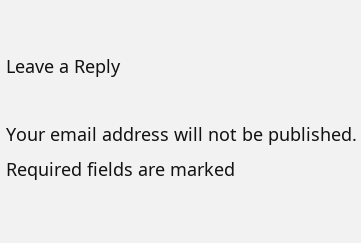Leave a Reply

Your email address will not be published. Required fields are marked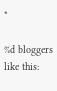*

%d bloggers like this: